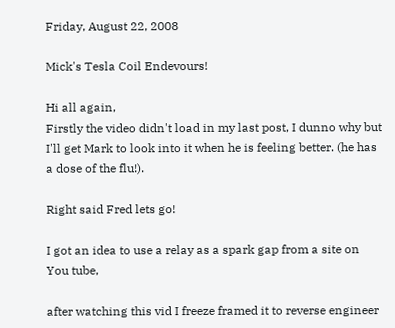Friday, August 22, 2008

Mick's Tesla Coil Endevours!

Hi all again,
Firstly the video didn't load in my last post, I dunno why but I'll get Mark to look into it when he is feeling better. (he has a dose of the flu!).

Right said Fred lets go!

I got an idea to use a relay as a spark gap from a site on You tube,

after watching this vid I freeze framed it to reverse engineer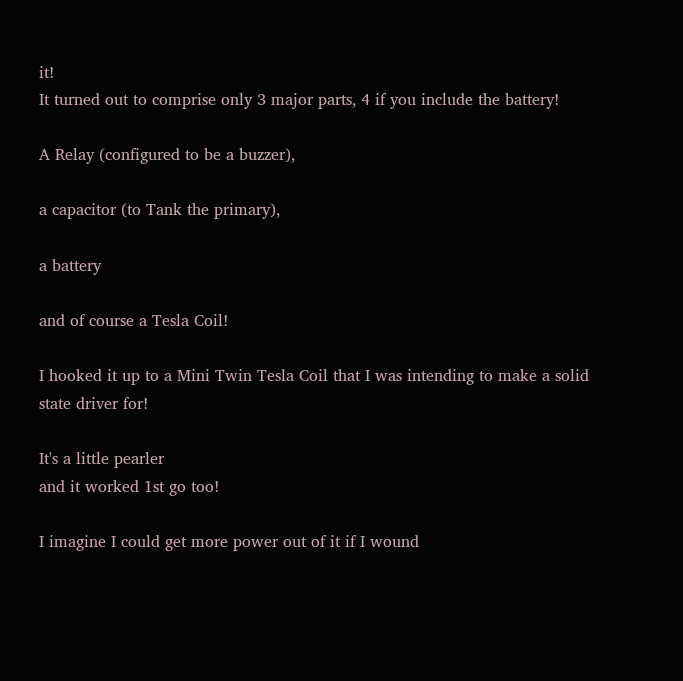it!
It turned out to comprise only 3 major parts, 4 if you include the battery!

A Relay (configured to be a buzzer),

a capacitor (to Tank the primary),

a battery

and of course a Tesla Coil!

I hooked it up to a Mini Twin Tesla Coil that I was intending to make a solid state driver for!

It's a little pearler
and it worked 1st go too!

I imagine I could get more power out of it if I wound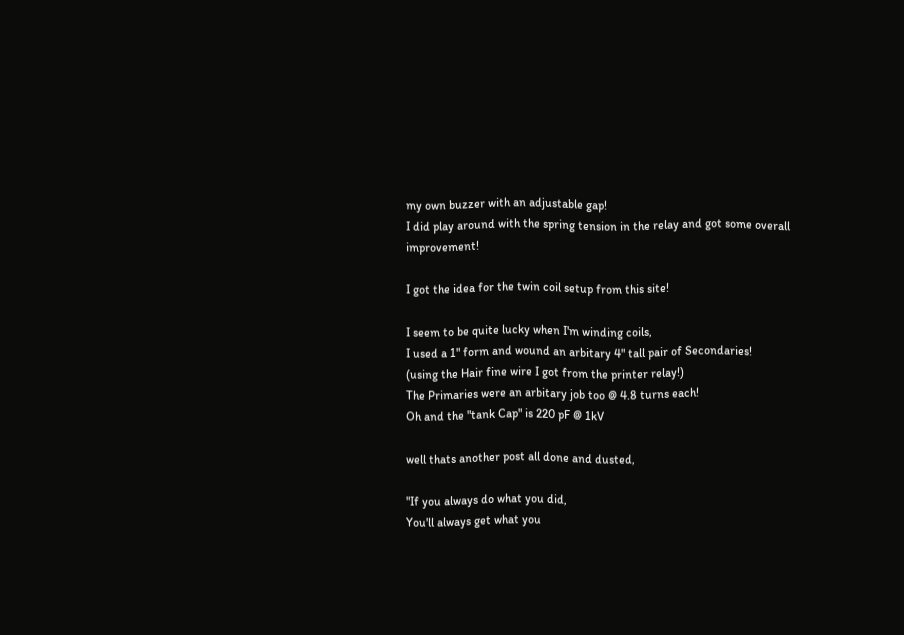my own buzzer with an adjustable gap!
I did play around with the spring tension in the relay and got some overall improvement!

I got the idea for the twin coil setup from this site!

I seem to be quite lucky when I'm winding coils,
I used a 1" form and wound an arbitary 4" tall pair of Secondaries!
(using the Hair fine wire I got from the printer relay!)
The Primaries were an arbitary job too @ 4.8 turns each!
Oh and the "tank Cap" is 220 pF @ 1kV

well thats another post all done and dusted,

"If you always do what you did,
You'll always get what you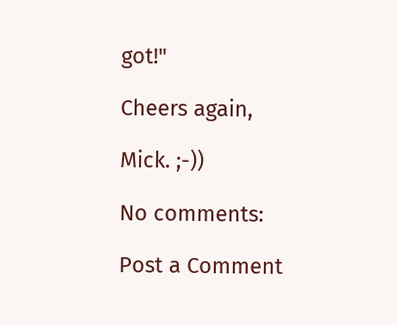got!"

Cheers again,

Mick. ;-))

No comments:

Post a Comment